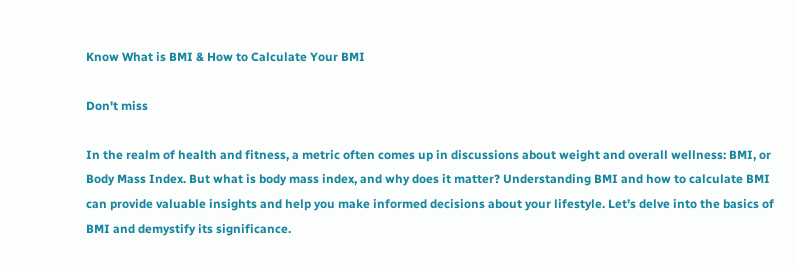Know What is BMI & How to Calculate Your BMI

Don't miss

In the realm of health and fitness, a metric often comes up in discussions about weight and overall wellness: BMI, or Body Mass Index. But what is body mass index, and why does it matter? Understanding BMI and how to calculate BMI can provide valuable insights and help you make informed decisions about your lifestyle. Let’s delve into the basics of BMI and demystify its significance.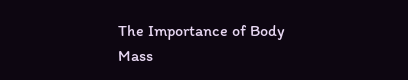The Importance of Body Mass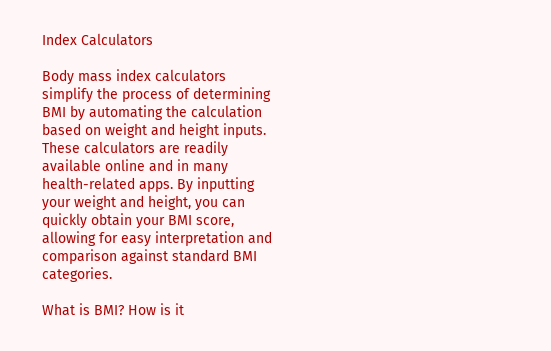Index Calculators

Body mass index calculators simplify the process of determining BMI by automating the calculation based on weight and height inputs. These calculators are readily available online and in many health-related apps. By inputting your weight and height, you can quickly obtain your BMI score, allowing for easy interpretation and comparison against standard BMI categories.

What is BMI? How is it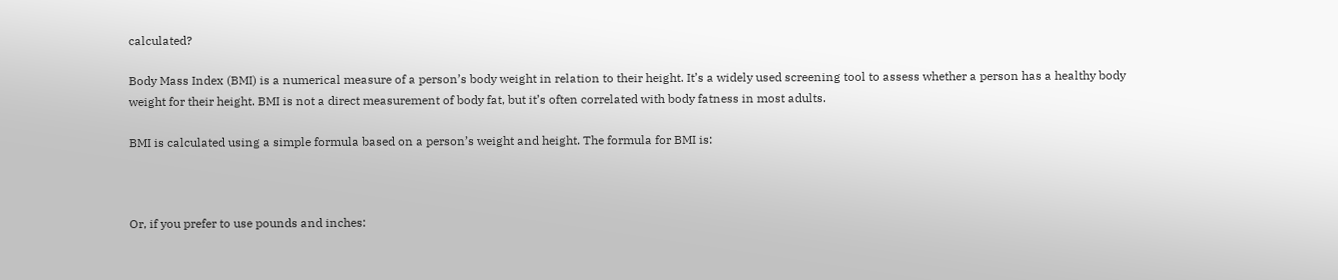calculated?

Body Mass Index (BMI) is a numerical measure of a person’s body weight in relation to their height. It’s a widely used screening tool to assess whether a person has a healthy body weight for their height. BMI is not a direct measurement of body fat, but it’s often correlated with body fatness in most adults.

BMI is calculated using a simple formula based on a person’s weight and height. The formula for BMI is:



Or, if you prefer to use pounds and inches: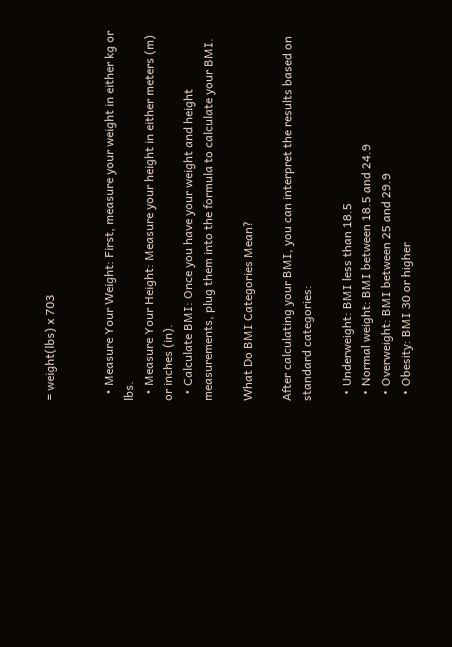= weight(lbs) x 703


  • Measure Your Weight: First, measure your weight in either kg or lbs.
  • Measure Your Height: Measure your height in either meters (m) or inches (in).
  • Calculate BMI: Once you have your weight and height measurements, plug them into the formula to calculate your BMI.

What Do BMI Categories Mean?

After calculating your BMI, you can interpret the results based on standard categories:

  • Underweight: BMI less than 18.5
  • Normal weight: BMI between 18.5 and 24.9
  • Overweight: BMI between 25 and 29.9
  • Obesity: BMI 30 or higher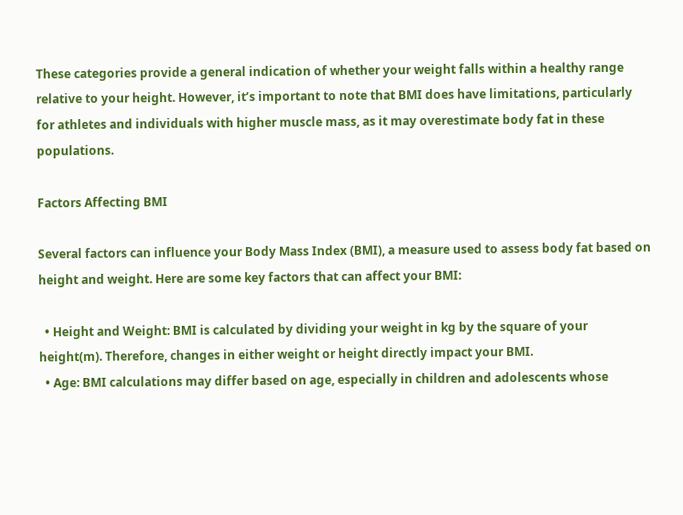These categories provide a general indication of whether your weight falls within a healthy range relative to your height. However, it’s important to note that BMI does have limitations, particularly for athletes and individuals with higher muscle mass, as it may overestimate body fat in these populations.

Factors Affecting BMI

Several factors can influence your Body Mass Index (BMI), a measure used to assess body fat based on height and weight. Here are some key factors that can affect your BMI:

  • Height and Weight: BMI is calculated by dividing your weight in kg by the square of your height(m). Therefore, changes in either weight or height directly impact your BMI.
  • Age: BMI calculations may differ based on age, especially in children and adolescents whose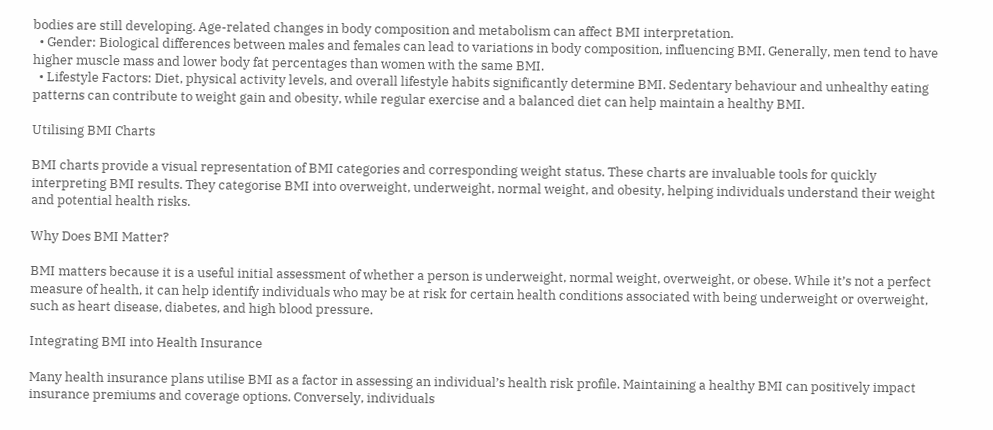bodies are still developing. Age-related changes in body composition and metabolism can affect BMI interpretation.
  • Gender: Biological differences between males and females can lead to variations in body composition, influencing BMI. Generally, men tend to have higher muscle mass and lower body fat percentages than women with the same BMI.
  • Lifestyle Factors: Diet, physical activity levels, and overall lifestyle habits significantly determine BMI. Sedentary behaviour and unhealthy eating patterns can contribute to weight gain and obesity, while regular exercise and a balanced diet can help maintain a healthy BMI.

Utilising BMI Charts

BMI charts provide a visual representation of BMI categories and corresponding weight status. These charts are invaluable tools for quickly interpreting BMI results. They categorise BMI into overweight, underweight, normal weight, and obesity, helping individuals understand their weight and potential health risks.

Why Does BMI Matter?

BMI matters because it is a useful initial assessment of whether a person is underweight, normal weight, overweight, or obese. While it’s not a perfect measure of health, it can help identify individuals who may be at risk for certain health conditions associated with being underweight or overweight, such as heart disease, diabetes, and high blood pressure.

Integrating BMI into Health Insurance

Many health insurance plans utilise BMI as a factor in assessing an individual’s health risk profile. Maintaining a healthy BMI can positively impact insurance premiums and coverage options. Conversely, individuals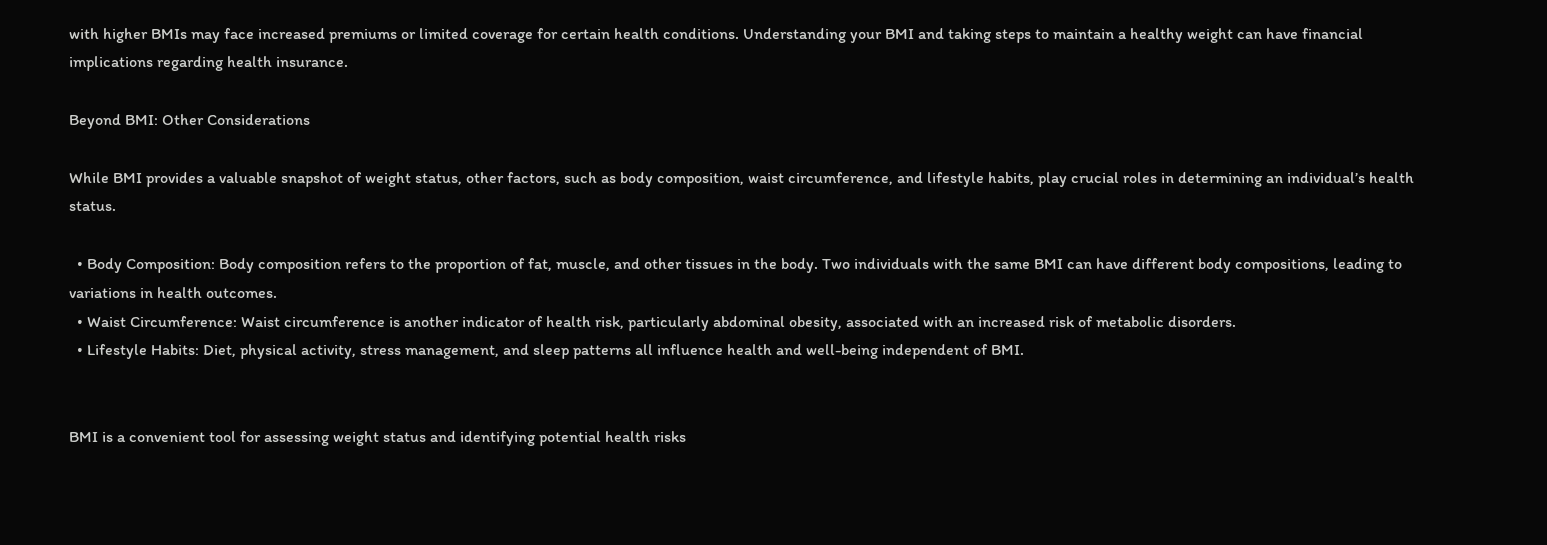with higher BMIs may face increased premiums or limited coverage for certain health conditions. Understanding your BMI and taking steps to maintain a healthy weight can have financial implications regarding health insurance.

Beyond BMI: Other Considerations

While BMI provides a valuable snapshot of weight status, other factors, such as body composition, waist circumference, and lifestyle habits, play crucial roles in determining an individual’s health status.

  • Body Composition: Body composition refers to the proportion of fat, muscle, and other tissues in the body. Two individuals with the same BMI can have different body compositions, leading to variations in health outcomes.
  • Waist Circumference: Waist circumference is another indicator of health risk, particularly abdominal obesity, associated with an increased risk of metabolic disorders.
  • Lifestyle Habits: Diet, physical activity, stress management, and sleep patterns all influence health and well-being independent of BMI.


BMI is a convenient tool for assessing weight status and identifying potential health risks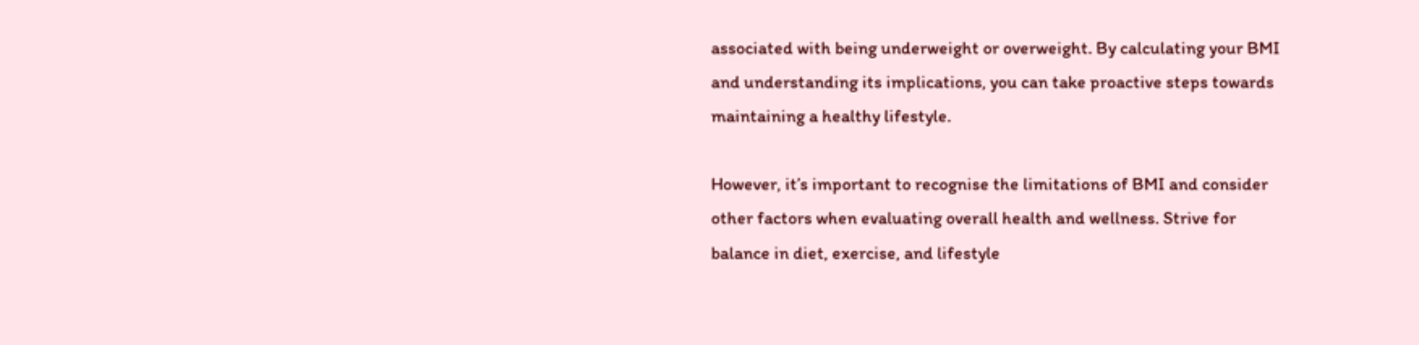associated with being underweight or overweight. By calculating your BMI and understanding its implications, you can take proactive steps towards maintaining a healthy lifestyle.

However, it’s important to recognise the limitations of BMI and consider other factors when evaluating overall health and wellness. Strive for balance in diet, exercise, and lifestyle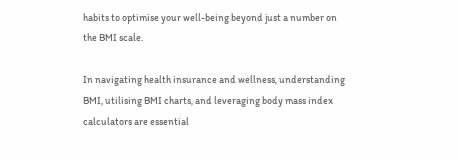habits to optimise your well-being beyond just a number on the BMI scale.

In navigating health insurance and wellness, understanding BMI, utilising BMI charts, and leveraging body mass index calculators are essential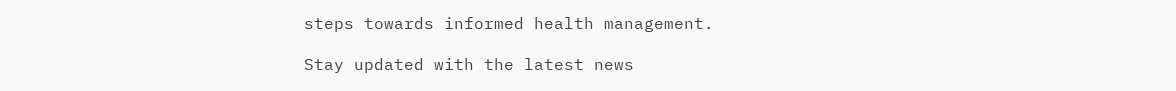steps towards informed health management.

Stay updated with the latest news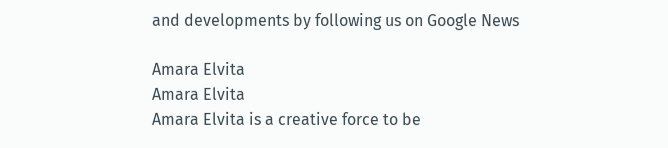and developments by following us on Google News

Amara Elvita
Amara Elvita
Amara Elvita is a creative force to be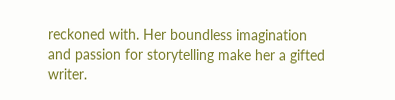reckoned with. Her boundless imagination and passion for storytelling make her a gifted writer.